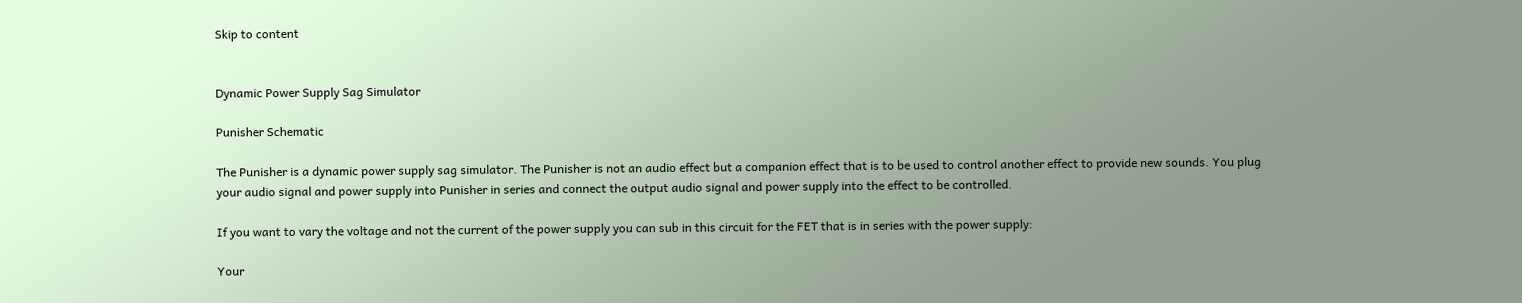Skip to content


Dynamic Power Supply Sag Simulator

Punisher Schematic

The Punisher is a dynamic power supply sag simulator. The Punisher is not an audio effect but a companion effect that is to be used to control another effect to provide new sounds. You plug your audio signal and power supply into Punisher in series and connect the output audio signal and power supply into the effect to be controlled.

If you want to vary the voltage and not the current of the power supply you can sub in this circuit for the FET that is in series with the power supply:

Your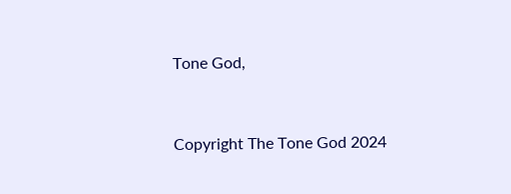Tone God,


Copyright The Tone God 2024